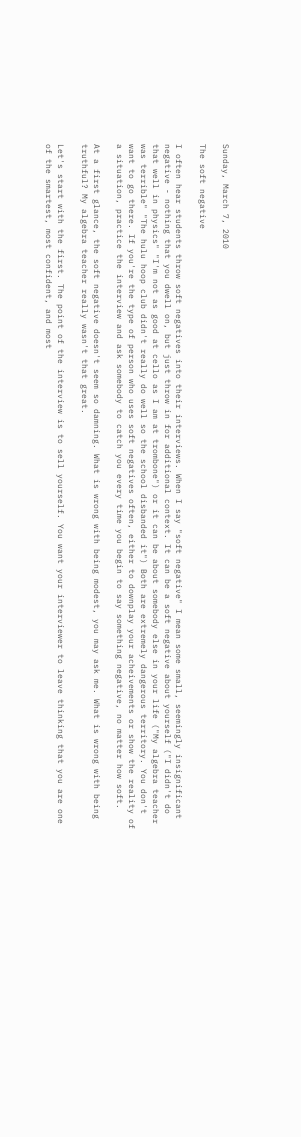Sunday, March 7, 2010

The soft negative

I often hear students throw soft negatives into their interviews. When I say "soft negative" I mean some small, seemingly insignificant negative - nothing that you dwell on, but just throw in for additional context. It can be a soft negative about yourself ("I didn't do that well in physics" "I'm not as good at cello as I am at trombone") or it can be about somebody else in your life ("My algebra teacher was terrible" "The hulu hoop club didn't really do well so the school disbanded it") Both are extremely dangerous territory. You don't want to go there. If you're the type of person who uses soft negatives often, either to downplay your acheivements or show the reality of a situation, practice the interview and ask somebody to catch you every time you begin to say something negative, no matter how soft.

At a first glance, the soft negative doesn't seem so damning. What is wrong with being modest, you may ask me. What is wrong with being truthful? My algebra teacher really wasn't that great.

Let's start with the first. The point of the interview is to sell yourself. You want your interviewer to leave thinking that you are one of the smartest, most confident, and most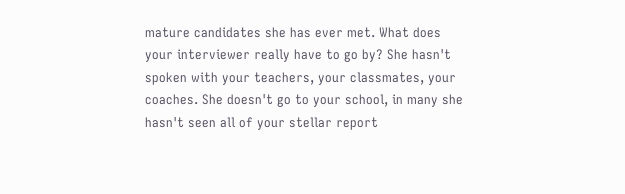mature candidates she has ever met. What does your interviewer really have to go by? She hasn't spoken with your teachers, your classmates, your coaches. She doesn't go to your school, in many she hasn't seen all of your stellar report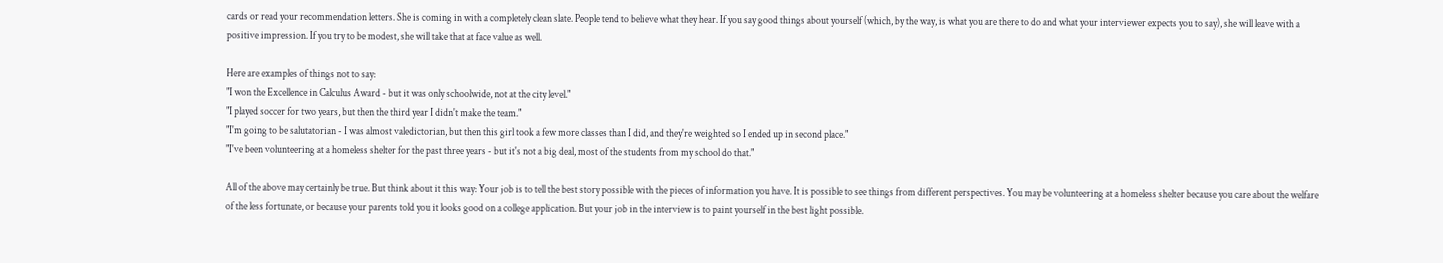cards or read your recommendation letters. She is coming in with a completely clean slate. People tend to believe what they hear. If you say good things about yourself (which, by the way, is what you are there to do and what your interviewer expects you to say), she will leave with a positive impression. If you try to be modest, she will take that at face value as well.

Here are examples of things not to say:
"I won the Excellence in Calculus Award - but it was only schoolwide, not at the city level."
"I played soccer for two years, but then the third year I didn't make the team."
"I'm going to be salutatorian - I was almost valedictorian, but then this girl took a few more classes than I did, and they're weighted so I ended up in second place."
"I've been volunteering at a homeless shelter for the past three years - but it's not a big deal, most of the students from my school do that."

All of the above may certainly be true. But think about it this way: Your job is to tell the best story possible with the pieces of information you have. It is possible to see things from different perspectives. You may be volunteering at a homeless shelter because you care about the welfare of the less fortunate, or because your parents told you it looks good on a college application. But your job in the interview is to paint yourself in the best light possible.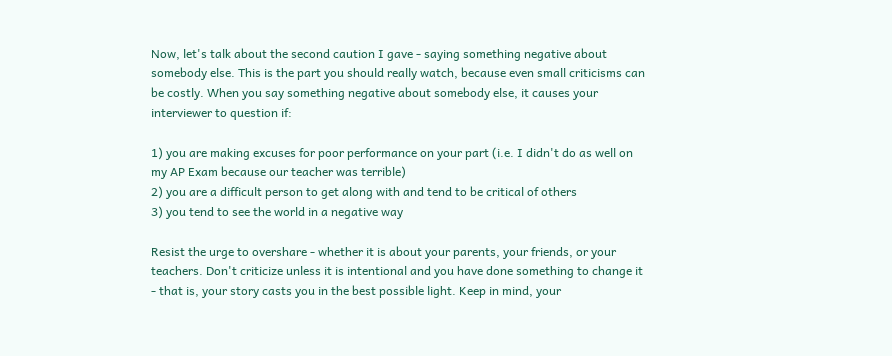Now, let's talk about the second caution I gave - saying something negative about somebody else. This is the part you should really watch, because even small criticisms can be costly. When you say something negative about somebody else, it causes your interviewer to question if:

1) you are making excuses for poor performance on your part (i.e. I didn't do as well on my AP Exam because our teacher was terrible)
2) you are a difficult person to get along with and tend to be critical of others
3) you tend to see the world in a negative way

Resist the urge to overshare - whether it is about your parents, your friends, or your teachers. Don't criticize unless it is intentional and you have done something to change it - that is, your story casts you in the best possible light. Keep in mind, your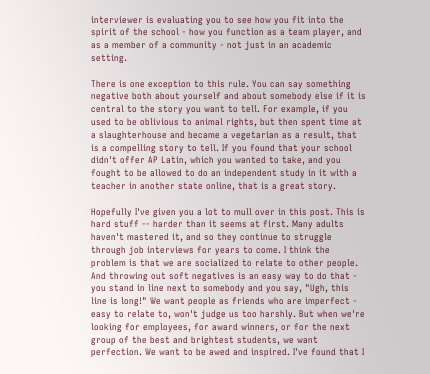interviewer is evaluating you to see how you fit into the spirit of the school - how you function as a team player, and as a member of a community - not just in an academic setting.

There is one exception to this rule. You can say something negative both about yourself and about somebody else if it is central to the story you want to tell. For example, if you used to be oblivious to animal rights, but then spent time at a slaughterhouse and became a vegetarian as a result, that is a compelling story to tell. If you found that your school didn't offer AP Latin, which you wanted to take, and you fought to be allowed to do an independent study in it with a teacher in another state online, that is a great story.

Hopefully I've given you a lot to mull over in this post. This is hard stuff -- harder than it seems at first. Many adults haven't mastered it, and so they continue to struggle through job interviews for years to come. I think the problem is that we are socialized to relate to other people. And throwing out soft negatives is an easy way to do that - you stand in line next to somebody and you say, "Ugh, this line is long!" We want people as friends who are imperfect - easy to relate to, won't judge us too harshly. But when we're looking for employees, for award winners, or for the next group of the best and brightest students, we want perfection. We want to be awed and inspired. I've found that I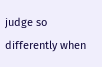judge so differently when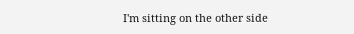I'm sitting on the other side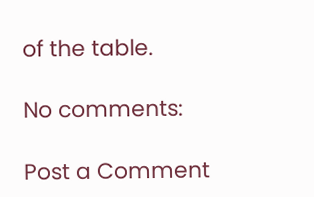of the table.

No comments:

Post a Comment